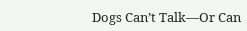Dogs Can’t Talk—Or Can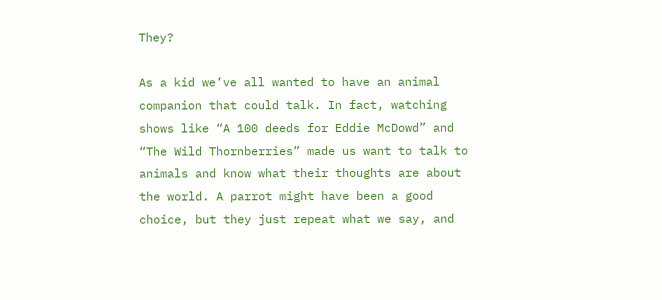They?

As a kid we’ve all wanted to have an animal companion that could talk. In fact, watching shows like “A 100 deeds for Eddie McDowd” and “The Wild Thornberries” made us want to talk to animals and know what their thoughts are about the world. A parrot might have been a good choice, but they just repeat what we say, and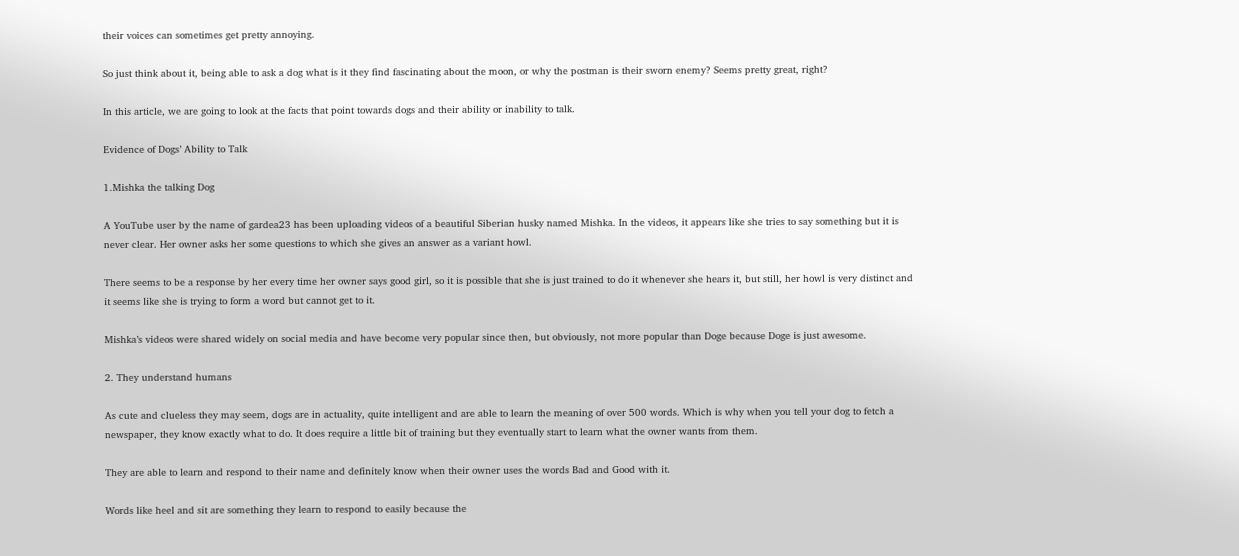their voices can sometimes get pretty annoying.

So just think about it, being able to ask a dog what is it they find fascinating about the moon, or why the postman is their sworn enemy? Seems pretty great, right?

In this article, we are going to look at the facts that point towards dogs and their ability or inability to talk.

Evidence of Dogs’ Ability to Talk

1.Mishka the talking Dog

A YouTube user by the name of gardea23 has been uploading videos of a beautiful Siberian husky named Mishka. In the videos, it appears like she tries to say something but it is never clear. Her owner asks her some questions to which she gives an answer as a variant howl.

There seems to be a response by her every time her owner says good girl, so it is possible that she is just trained to do it whenever she hears it, but still, her howl is very distinct and it seems like she is trying to form a word but cannot get to it.

Mishka’s videos were shared widely on social media and have become very popular since then, but obviously, not more popular than Doge because Doge is just awesome.

2. They understand humans

As cute and clueless they may seem, dogs are in actuality, quite intelligent and are able to learn the meaning of over 500 words. Which is why when you tell your dog to fetch a newspaper, they know exactly what to do. It does require a little bit of training but they eventually start to learn what the owner wants from them.

They are able to learn and respond to their name and definitely know when their owner uses the words Bad and Good with it.

Words like heel and sit are something they learn to respond to easily because the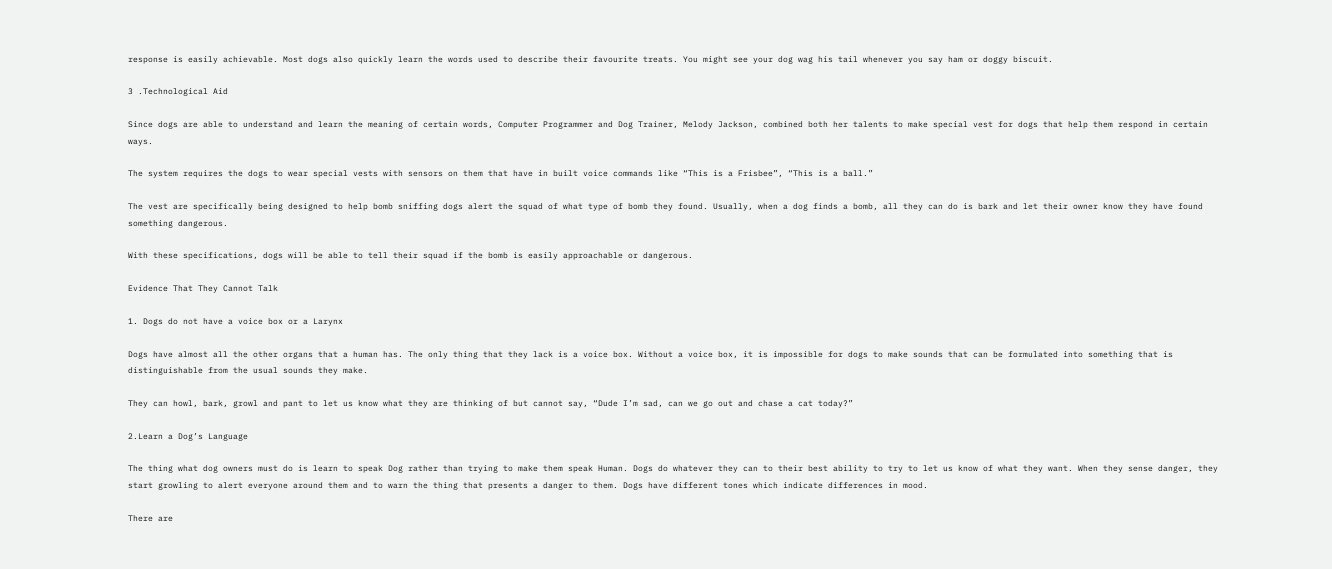response is easily achievable. Most dogs also quickly learn the words used to describe their favourite treats. You might see your dog wag his tail whenever you say ham or doggy biscuit.

3 .Technological Aid

Since dogs are able to understand and learn the meaning of certain words, Computer Programmer and Dog Trainer, Melody Jackson, combined both her talents to make special vest for dogs that help them respond in certain ways.

The system requires the dogs to wear special vests with sensors on them that have in built voice commands like “This is a Frisbee”, “This is a ball.”

The vest are specifically being designed to help bomb sniffing dogs alert the squad of what type of bomb they found. Usually, when a dog finds a bomb, all they can do is bark and let their owner know they have found something dangerous.

With these specifications, dogs will be able to tell their squad if the bomb is easily approachable or dangerous.

Evidence That They Cannot Talk

1. Dogs do not have a voice box or a Larynx

Dogs have almost all the other organs that a human has. The only thing that they lack is a voice box. Without a voice box, it is impossible for dogs to make sounds that can be formulated into something that is distinguishable from the usual sounds they make.

They can howl, bark, growl and pant to let us know what they are thinking of but cannot say, “Dude I’m sad, can we go out and chase a cat today?”

2.Learn a Dog’s Language

The thing what dog owners must do is learn to speak Dog rather than trying to make them speak Human. Dogs do whatever they can to their best ability to try to let us know of what they want. When they sense danger, they start growling to alert everyone around them and to warn the thing that presents a danger to them. Dogs have different tones which indicate differences in mood.

There are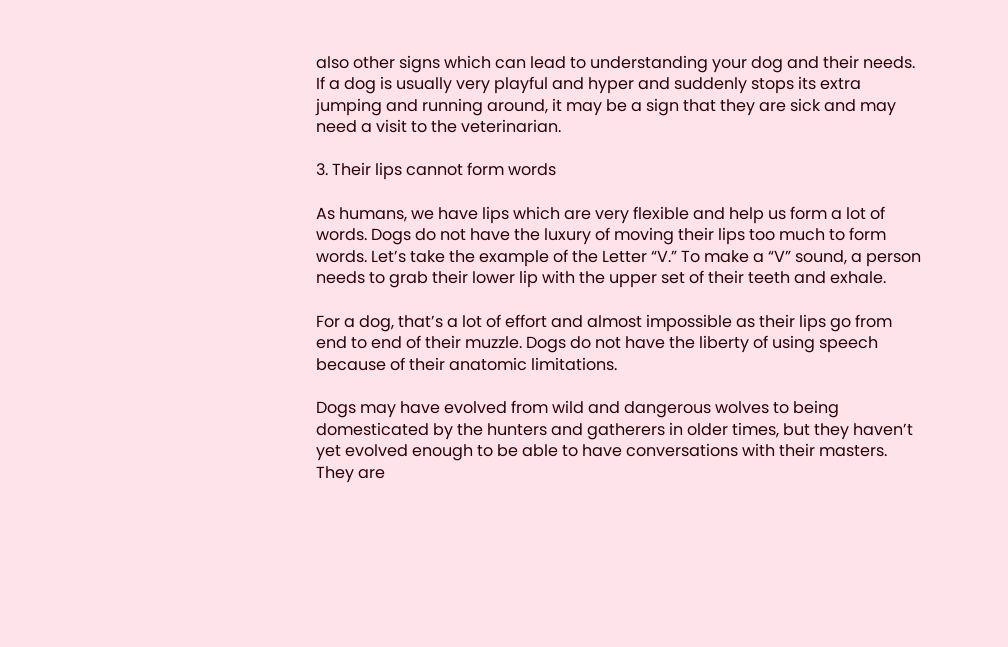also other signs which can lead to understanding your dog and their needs. If a dog is usually very playful and hyper and suddenly stops its extra jumping and running around, it may be a sign that they are sick and may need a visit to the veterinarian.

3. Their lips cannot form words

As humans, we have lips which are very flexible and help us form a lot of words. Dogs do not have the luxury of moving their lips too much to form words. Let’s take the example of the Letter “V.” To make a “V” sound, a person needs to grab their lower lip with the upper set of their teeth and exhale.

For a dog, that’s a lot of effort and almost impossible as their lips go from end to end of their muzzle. Dogs do not have the liberty of using speech because of their anatomic limitations.

Dogs may have evolved from wild and dangerous wolves to being domesticated by the hunters and gatherers in older times, but they haven’t yet evolved enough to be able to have conversations with their masters. They are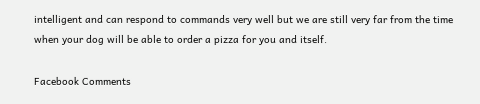intelligent and can respond to commands very well but we are still very far from the time when your dog will be able to order a pizza for you and itself.

Facebook Comments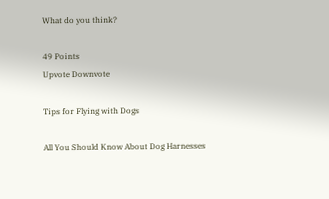What do you think?

49 Points
Upvote Downvote

Tips for Flying with Dogs

All You Should Know About Dog Harnesses